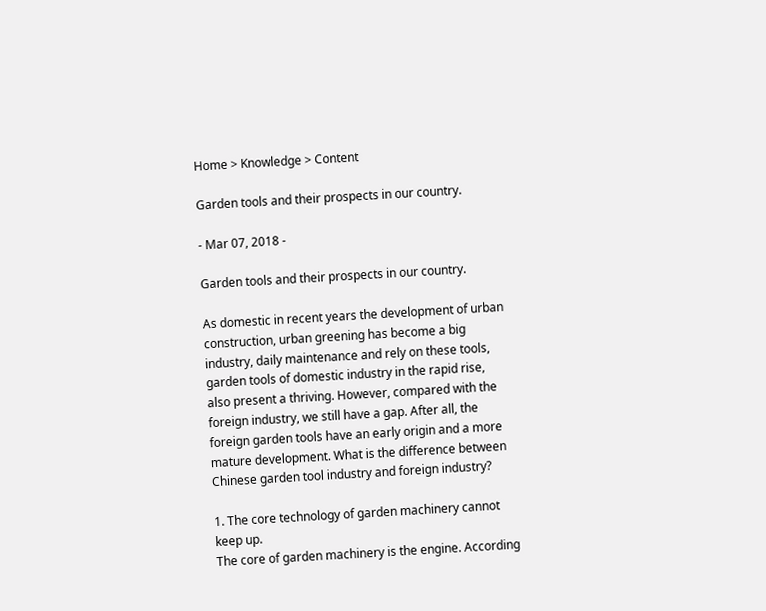Home > Knowledge > Content

Garden tools and their prospects in our country.

- Mar 07, 2018 -

Garden tools and their prospects in our country.

As domestic in recent years the development of urban construction, urban greening has become a big industry, daily maintenance and rely on these tools, garden tools of domestic industry in the rapid rise, also present a thriving. However, compared with the foreign industry, we still have a gap. After all, the foreign garden tools have an early origin and a more mature development. What is the difference between Chinese garden tool industry and foreign industry?

1. The core technology of garden machinery cannot keep up.
The core of garden machinery is the engine. According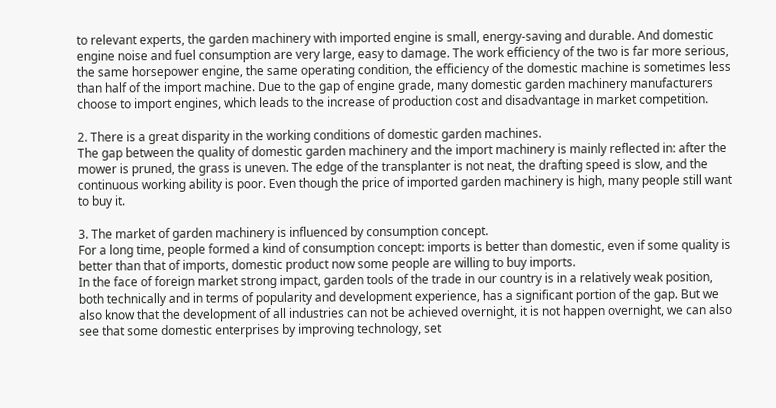to relevant experts, the garden machinery with imported engine is small, energy-saving and durable. And domestic engine noise and fuel consumption are very large, easy to damage. The work efficiency of the two is far more serious, the same horsepower engine, the same operating condition, the efficiency of the domestic machine is sometimes less than half of the import machine. Due to the gap of engine grade, many domestic garden machinery manufacturers choose to import engines, which leads to the increase of production cost and disadvantage in market competition.

2. There is a great disparity in the working conditions of domestic garden machines.
The gap between the quality of domestic garden machinery and the import machinery is mainly reflected in: after the mower is pruned, the grass is uneven. The edge of the transplanter is not neat, the drafting speed is slow, and the continuous working ability is poor. Even though the price of imported garden machinery is high, many people still want to buy it.

3. The market of garden machinery is influenced by consumption concept.
For a long time, people formed a kind of consumption concept: imports is better than domestic, even if some quality is better than that of imports, domestic product now some people are willing to buy imports.
In the face of foreign market strong impact, garden tools of the trade in our country is in a relatively weak position, both technically and in terms of popularity and development experience, has a significant portion of the gap. But we also know that the development of all industries can not be achieved overnight, it is not happen overnight, we can also see that some domestic enterprises by improving technology, set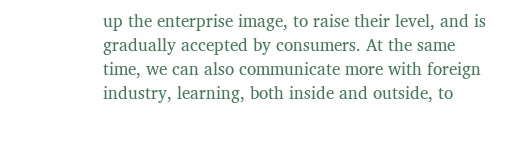up the enterprise image, to raise their level, and is gradually accepted by consumers. At the same time, we can also communicate more with foreign industry, learning, both inside and outside, to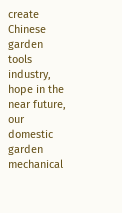create Chinese garden tools industry, hope in the near future, our domestic garden mechanical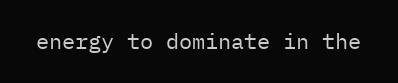energy to dominate in the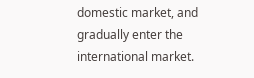domestic market, and gradually enter the international market.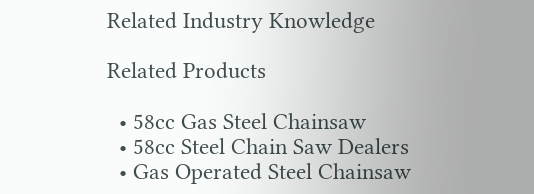Related Industry Knowledge

Related Products

  • 58cc Gas Steel Chainsaw
  • 58cc Steel Chain Saw Dealers
  • Gas Operated Steel Chainsaw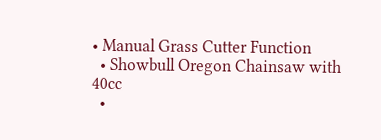• Manual Grass Cutter Function
  • Showbull Oregon Chainsaw with 40cc
  •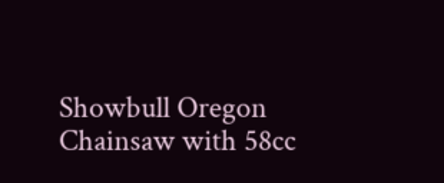Showbull Oregon Chainsaw with 58cc